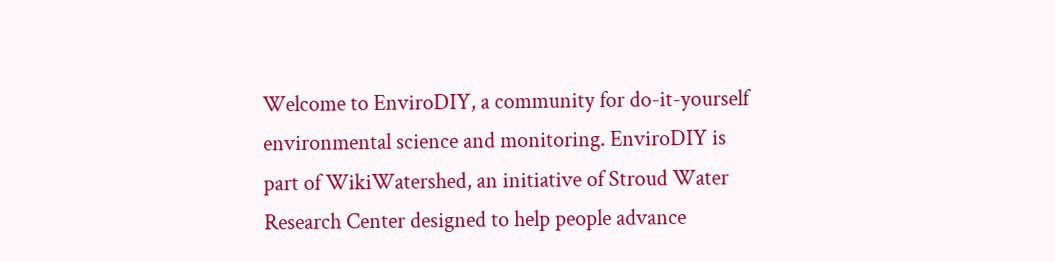Welcome to EnviroDIY, a community for do-it-yourself environmental science and monitoring. EnviroDIY is part of WikiWatershed, an initiative of Stroud Water Research Center designed to help people advance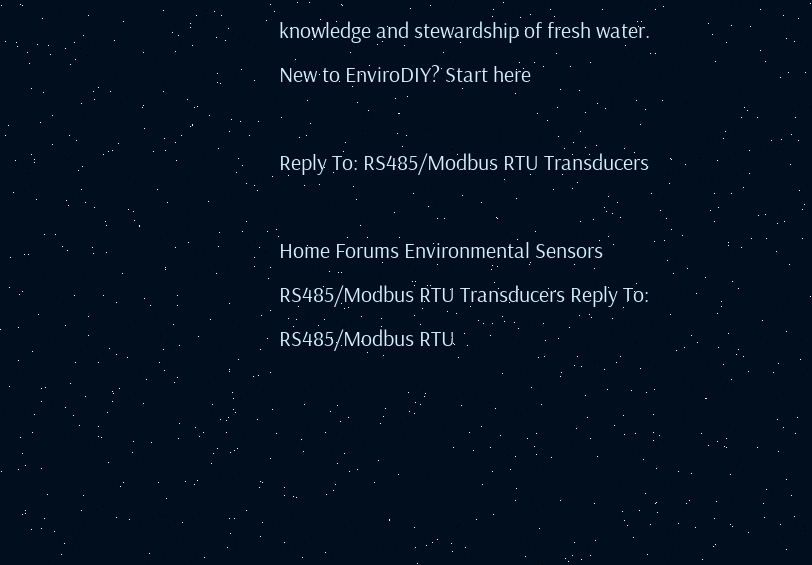knowledge and stewardship of fresh water.
New to EnviroDIY? Start here

Reply To: RS485/Modbus RTU Transducers

Home Forums Environmental Sensors RS485/Modbus RTU Transducers Reply To: RS485/Modbus RTU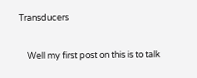Transducers

    Well my first post on this is to talk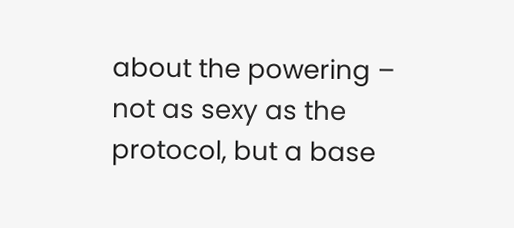about the powering – not as sexy as the protocol, but a base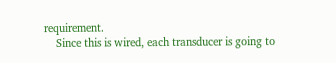requirement.
    Since this is wired, each transducer is going to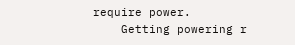require power.
    Getting powering r